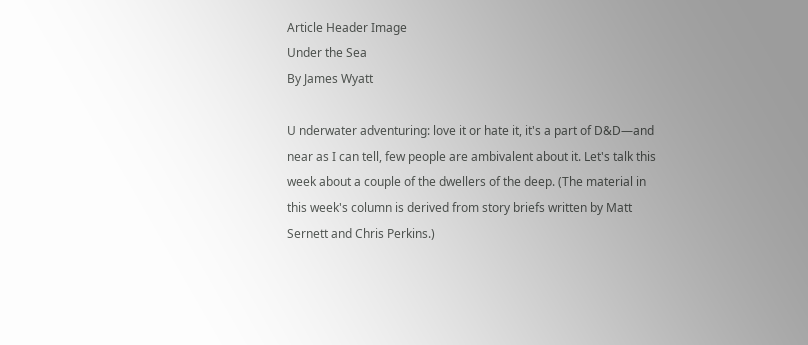Article Header Image
Under the Sea
By James Wyatt

U nderwater adventuring: love it or hate it, it's a part of D&D—and near as I can tell, few people are ambivalent about it. Let's talk this week about a couple of the dwellers of the deep. (The material in this week's column is derived from story briefs written by Matt Sernett and Chris Perkins.)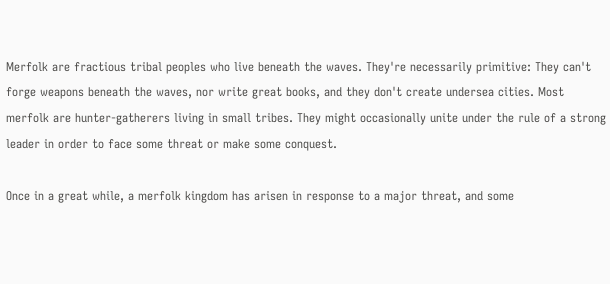Merfolk are fractious tribal peoples who live beneath the waves. They're necessarily primitive: They can't forge weapons beneath the waves, nor write great books, and they don't create undersea cities. Most merfolk are hunter-gatherers living in small tribes. They might occasionally unite under the rule of a strong leader in order to face some threat or make some conquest.

Once in a great while, a merfolk kingdom has arisen in response to a major threat, and some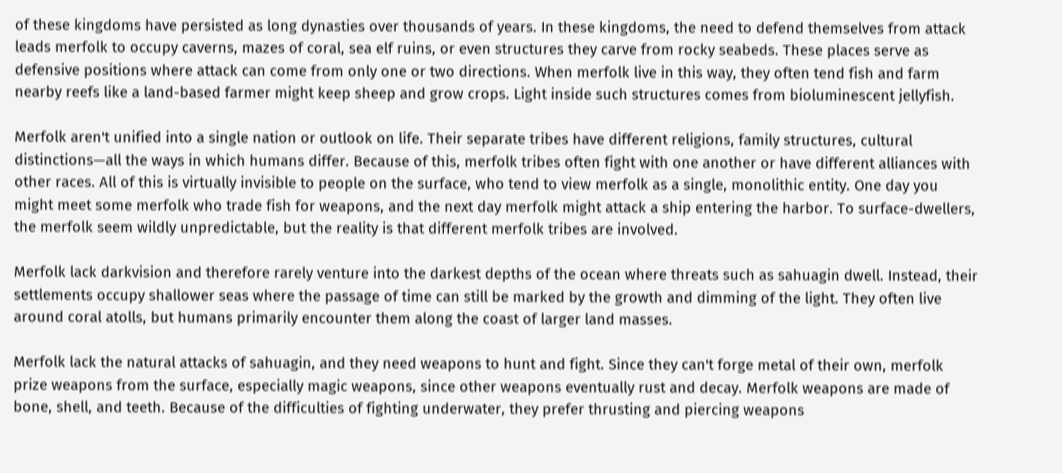of these kingdoms have persisted as long dynasties over thousands of years. In these kingdoms, the need to defend themselves from attack leads merfolk to occupy caverns, mazes of coral, sea elf ruins, or even structures they carve from rocky seabeds. These places serve as defensive positions where attack can come from only one or two directions. When merfolk live in this way, they often tend fish and farm nearby reefs like a land-based farmer might keep sheep and grow crops. Light inside such structures comes from bioluminescent jellyfish.

Merfolk aren't unified into a single nation or outlook on life. Their separate tribes have different religions, family structures, cultural distinctions—all the ways in which humans differ. Because of this, merfolk tribes often fight with one another or have different alliances with other races. All of this is virtually invisible to people on the surface, who tend to view merfolk as a single, monolithic entity. One day you might meet some merfolk who trade fish for weapons, and the next day merfolk might attack a ship entering the harbor. To surface-dwellers, the merfolk seem wildly unpredictable, but the reality is that different merfolk tribes are involved.

Merfolk lack darkvision and therefore rarely venture into the darkest depths of the ocean where threats such as sahuagin dwell. Instead, their settlements occupy shallower seas where the passage of time can still be marked by the growth and dimming of the light. They often live around coral atolls, but humans primarily encounter them along the coast of larger land masses.

Merfolk lack the natural attacks of sahuagin, and they need weapons to hunt and fight. Since they can't forge metal of their own, merfolk prize weapons from the surface, especially magic weapons, since other weapons eventually rust and decay. Merfolk weapons are made of bone, shell, and teeth. Because of the difficulties of fighting underwater, they prefer thrusting and piercing weapons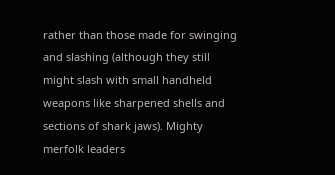rather than those made for swinging and slashing (although they still might slash with small handheld weapons like sharpened shells and sections of shark jaws). Mighty merfolk leaders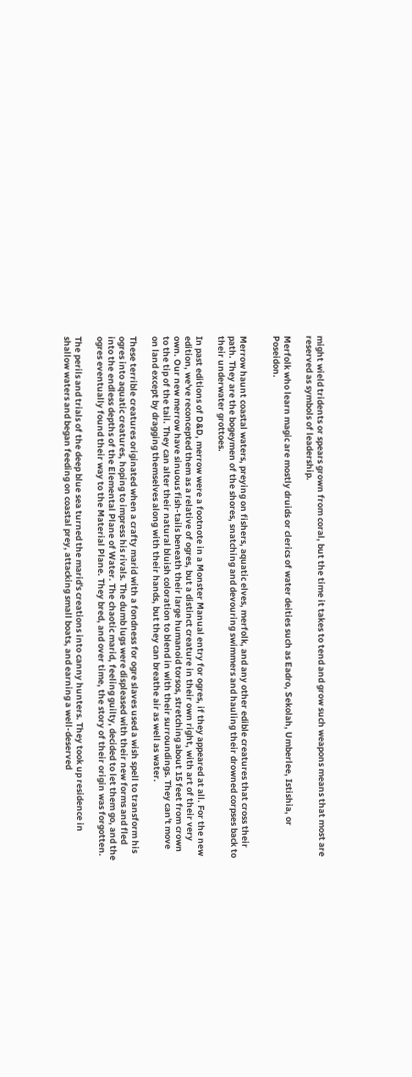might wield tridents or spears grown from coral, but the time it takes to tend and grow such weapons means that most are reserved as symbols of leadership.

Merfolk who learn magic are mostly druids or clerics of water deities such as Eadro, Sekolah, Umberlee, Istishia, or Poseidon.


Merrow haunt coastal waters, preying on fishers, aquatic elves, merfolk, and any other edible creatures that cross their path. They are the bogeymen of the shores, snatching and devouring swimmers and hauling their drowned corpses back to their underwater grottoes.

In past editions of D&D, merrow were a footnote in a Monster Manual entry for ogres, if they appeared at all. For the new edition, we've reconcepted them as a relative of ogres, but a distinct creature in their own right, with art of their very own. Our new merrow have sinuous fish-tails beneath their large humanoid torsos, stretching about 15 feet from crown to the tip of the tail. They can alter their natural bluish coloration to blend in with their surroundings. They can't move on land except by dragging themselves along with their hands, but they can breathe air as well as water.

These terrible creatures originated when a crafty marid with a fondness for ogre slaves used a wish spell to transform his ogres into aquatic creatures, hoping to impress his rivals. The dumb lugs were displeased with their new forms and fled into the endless depths of the Elemental Plane of Water. The chaotic marid, feeling guilty, decided to let them go, and the ogres eventually found their way to the Material Plane. They bred, and over time, the story of their origin was forgotten.

The perils and trials of the deep blue sea turned the marid's creations into canny hunters. They took up residence in shallow waters and began feeding on coastal prey, attacking small boats, and earning a well-deserved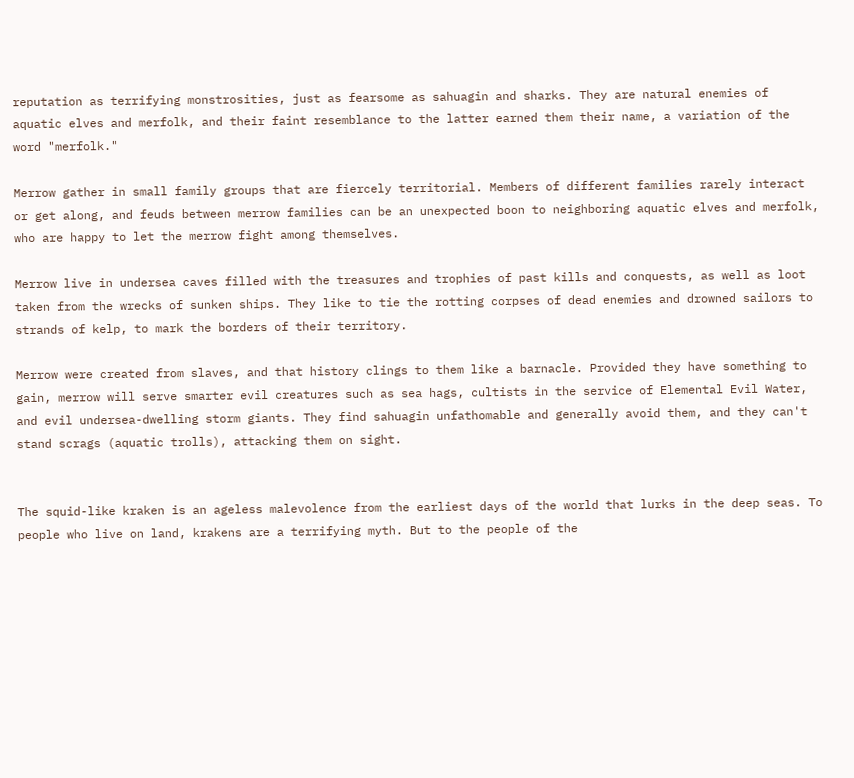reputation as terrifying monstrosities, just as fearsome as sahuagin and sharks. They are natural enemies of aquatic elves and merfolk, and their faint resemblance to the latter earned them their name, a variation of the word "merfolk."

Merrow gather in small family groups that are fiercely territorial. Members of different families rarely interact or get along, and feuds between merrow families can be an unexpected boon to neighboring aquatic elves and merfolk, who are happy to let the merrow fight among themselves.

Merrow live in undersea caves filled with the treasures and trophies of past kills and conquests, as well as loot taken from the wrecks of sunken ships. They like to tie the rotting corpses of dead enemies and drowned sailors to strands of kelp, to mark the borders of their territory.

Merrow were created from slaves, and that history clings to them like a barnacle. Provided they have something to gain, merrow will serve smarter evil creatures such as sea hags, cultists in the service of Elemental Evil Water, and evil undersea-dwelling storm giants. They find sahuagin unfathomable and generally avoid them, and they can't stand scrags (aquatic trolls), attacking them on sight.


The squid-like kraken is an ageless malevolence from the earliest days of the world that lurks in the deep seas. To people who live on land, krakens are a terrifying myth. But to the people of the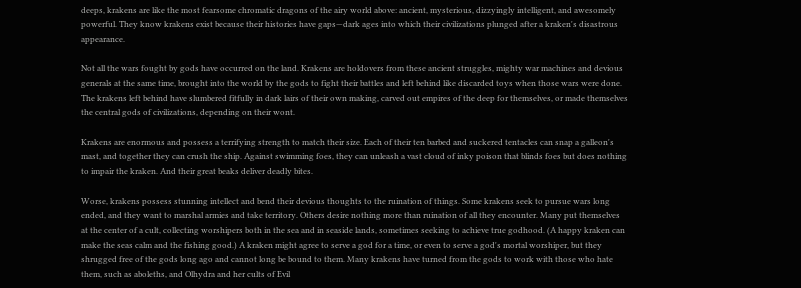deeps, krakens are like the most fearsome chromatic dragons of the airy world above: ancient, mysterious, dizzyingly intelligent, and awesomely powerful. They know krakens exist because their histories have gaps—dark ages into which their civilizations plunged after a kraken's disastrous appearance.

Not all the wars fought by gods have occurred on the land. Krakens are holdovers from these ancient struggles, mighty war machines and devious generals at the same time, brought into the world by the gods to fight their battles and left behind like discarded toys when those wars were done. The krakens left behind have slumbered fitfully in dark lairs of their own making, carved out empires of the deep for themselves, or made themselves the central gods of civilizations, depending on their wont.

Krakens are enormous and possess a terrifying strength to match their size. Each of their ten barbed and suckered tentacles can snap a galleon's mast, and together they can crush the ship. Against swimming foes, they can unleash a vast cloud of inky poison that blinds foes but does nothing to impair the kraken. And their great beaks deliver deadly bites.

Worse, krakens possess stunning intellect and bend their devious thoughts to the ruination of things. Some krakens seek to pursue wars long ended, and they want to marshal armies and take territory. Others desire nothing more than ruination of all they encounter. Many put themselves at the center of a cult, collecting worshipers both in the sea and in seaside lands, sometimes seeking to achieve true godhood. (A happy kraken can make the seas calm and the fishing good.) A kraken might agree to serve a god for a time, or even to serve a god's mortal worshiper, but they shrugged free of the gods long ago and cannot long be bound to them. Many krakens have turned from the gods to work with those who hate them, such as aboleths, and Olhydra and her cults of Evil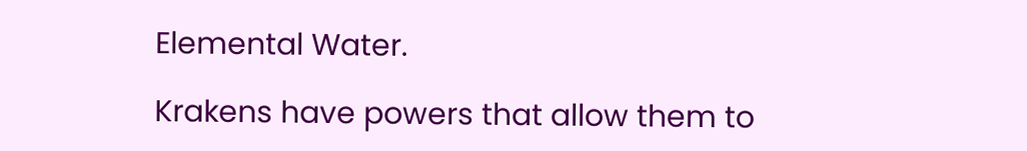Elemental Water.

Krakens have powers that allow them to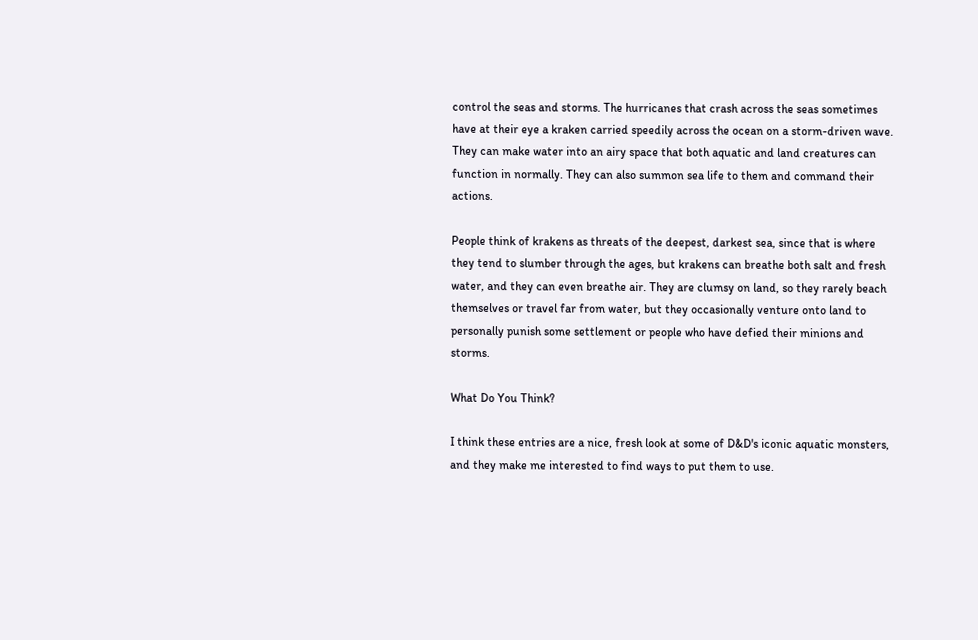control the seas and storms. The hurricanes that crash across the seas sometimes have at their eye a kraken carried speedily across the ocean on a storm-driven wave. They can make water into an airy space that both aquatic and land creatures can function in normally. They can also summon sea life to them and command their actions.

People think of krakens as threats of the deepest, darkest sea, since that is where they tend to slumber through the ages, but krakens can breathe both salt and fresh water, and they can even breathe air. They are clumsy on land, so they rarely beach themselves or travel far from water, but they occasionally venture onto land to personally punish some settlement or people who have defied their minions and storms.

What Do You Think?

I think these entries are a nice, fresh look at some of D&D's iconic aquatic monsters, and they make me interested to find ways to put them to use.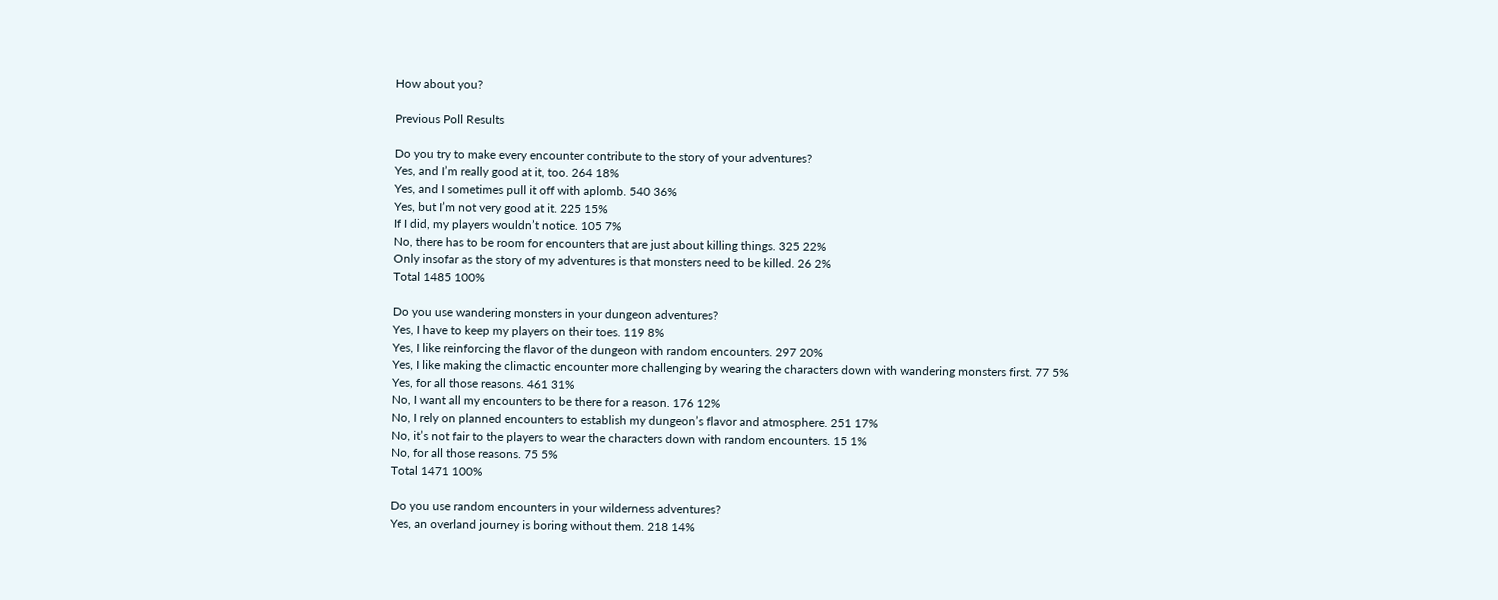How about you?

Previous Poll Results

Do you try to make every encounter contribute to the story of your adventures?
Yes, and I’m really good at it, too. 264 18%
Yes, and I sometimes pull it off with aplomb. 540 36%
Yes, but I’m not very good at it. 225 15%
If I did, my players wouldn’t notice. 105 7%
No, there has to be room for encounters that are just about killing things. 325 22%
Only insofar as the story of my adventures is that monsters need to be killed. 26 2%
Total 1485 100%

Do you use wandering monsters in your dungeon adventures?
Yes, I have to keep my players on their toes. 119 8%
Yes, I like reinforcing the flavor of the dungeon with random encounters. 297 20%
Yes, I like making the climactic encounter more challenging by wearing the characters down with wandering monsters first. 77 5%
Yes, for all those reasons. 461 31%
No, I want all my encounters to be there for a reason. 176 12%
No, I rely on planned encounters to establish my dungeon’s flavor and atmosphere. 251 17%
No, it’s not fair to the players to wear the characters down with random encounters. 15 1%
No, for all those reasons. 75 5%
Total 1471 100%

Do you use random encounters in your wilderness adventures?
Yes, an overland journey is boring without them. 218 14%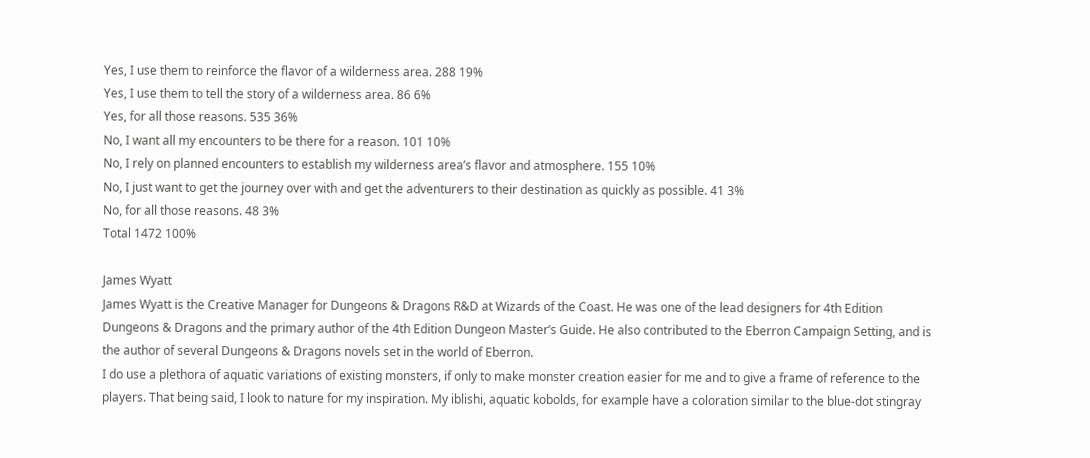Yes, I use them to reinforce the flavor of a wilderness area. 288 19%
Yes, I use them to tell the story of a wilderness area. 86 6%
Yes, for all those reasons. 535 36%
No, I want all my encounters to be there for a reason. 101 10%
No, I rely on planned encounters to establish my wilderness area’s flavor and atmosphere. 155 10%
No, I just want to get the journey over with and get the adventurers to their destination as quickly as possible. 41 3%
No, for all those reasons. 48 3%
Total 1472 100%

James Wyatt
James Wyatt is the Creative Manager for Dungeons & Dragons R&D at Wizards of the Coast. He was one of the lead designers for 4th Edition Dungeons & Dragons and the primary author of the 4th Edition Dungeon Master’s Guide. He also contributed to the Eberron Campaign Setting, and is the author of several Dungeons & Dragons novels set in the world of Eberron.
I do use a plethora of aquatic variations of existing monsters, if only to make monster creation easier for me and to give a frame of reference to the players. That being said, I look to nature for my inspiration. My iblishi, aquatic kobolds, for example have a coloration similar to the blue-dot stingray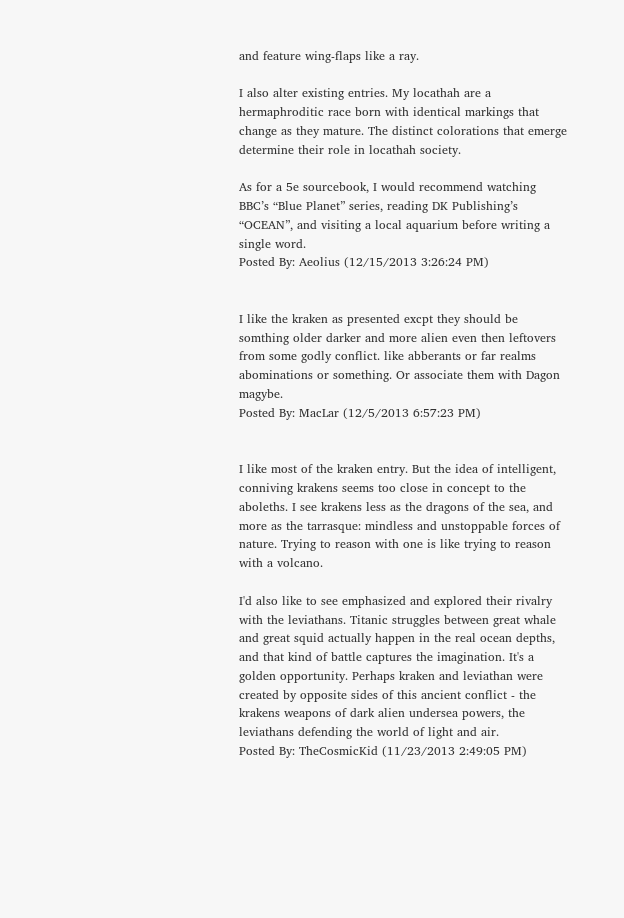and feature wing-flaps like a ray.

I also alter existing entries. My locathah are a hermaphroditic race born with identical markings that change as they mature. The distinct colorations that emerge determine their role in locathah society.

As for a 5e sourcebook, I would recommend watching BBC’s “Blue Planet” series, reading DK Publishing’s “OCEAN”, and visiting a local aquarium before writing a single word.
Posted By: Aeolius (12/15/2013 3:26:24 PM)


I like the kraken as presented excpt they should be somthing older darker and more alien even then leftovers from some godly conflict. like abberants or far realms abominations or something. Or associate them with Dagon magybe.
Posted By: MacLar (12/5/2013 6:57:23 PM)


I like most of the kraken entry. But the idea of intelligent, conniving krakens seems too close in concept to the aboleths. I see krakens less as the dragons of the sea, and more as the tarrasque: mindless and unstoppable forces of nature. Trying to reason with one is like trying to reason with a volcano.

I'd also like to see emphasized and explored their rivalry with the leviathans. Titanic struggles between great whale and great squid actually happen in the real ocean depths, and that kind of battle captures the imagination. It's a golden opportunity. Perhaps kraken and leviathan were created by opposite sides of this ancient conflict - the krakens weapons of dark alien undersea powers, the leviathans defending the world of light and air.
Posted By: TheCosmicKid (11/23/2013 2:49:05 PM)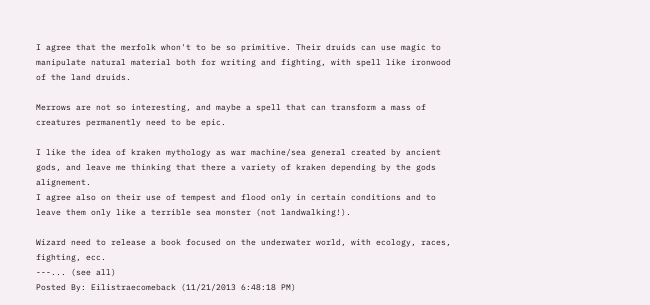I agree that the merfolk whon't to be so primitive. Their druids can use magic to manipulate natural material both for writing and fighting, with spell like ironwood of the land druids.

Merrows are not so interesting, and maybe a spell that can transform a mass of creatures permanently need to be epic.

I like the idea of kraken mythology as war machine/sea general created by ancient gods, and leave me thinking that there a variety of kraken depending by the gods alignement.
I agree also on their use of tempest and flood only in certain conditions and to leave them only like a terrible sea monster (not landwalking!).

Wizard need to release a book focused on the underwater world, with ecology, races, fighting, ecc.
---... (see all)
Posted By: Eilistraecomeback (11/21/2013 6:48:18 PM)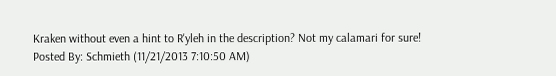Kraken without even a hint to R'yleh in the description? Not my calamari for sure!
Posted By: Schmieth (11/21/2013 7:10:50 AM)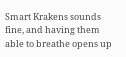Smart Krakens sounds fine, and having them able to breathe opens up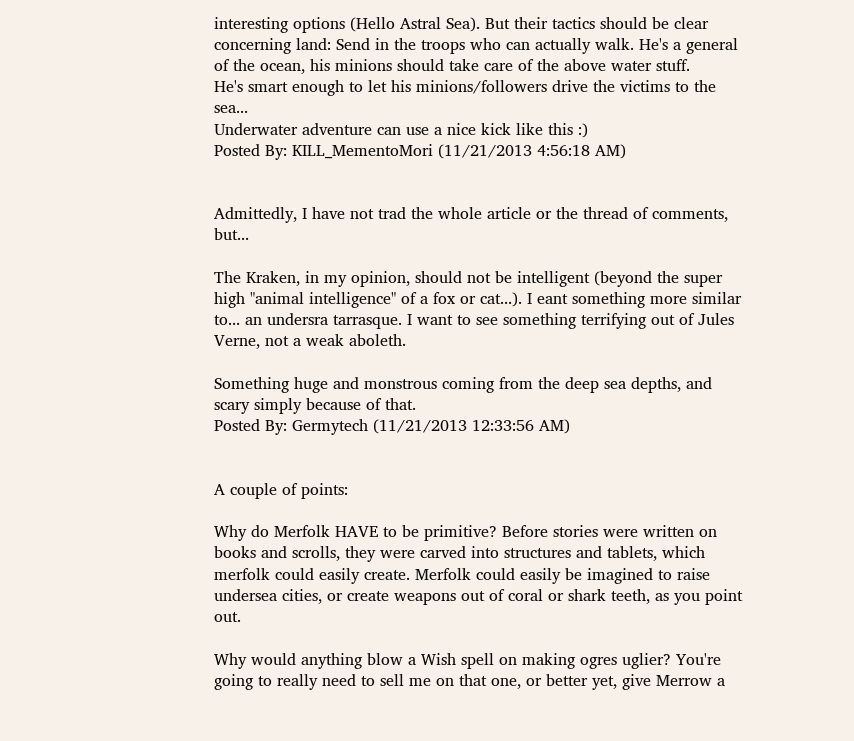interesting options (Hello Astral Sea). But their tactics should be clear concerning land: Send in the troops who can actually walk. He's a general of the ocean, his minions should take care of the above water stuff.
He's smart enough to let his minions/followers drive the victims to the sea...
Underwater adventure can use a nice kick like this :)
Posted By: KILL_MementoMori (11/21/2013 4:56:18 AM)


Admittedly, I have not trad the whole article or the thread of comments, but...

The Kraken, in my opinion, should not be intelligent (beyond the super high "animal intelligence" of a fox or cat...). I eant something more similar to... an undersra tarrasque. I want to see something terrifying out of Jules Verne, not a weak aboleth.

Something huge and monstrous coming from the deep sea depths, and scary simply because of that.
Posted By: Germytech (11/21/2013 12:33:56 AM)


A couple of points:

Why do Merfolk HAVE to be primitive? Before stories were written on books and scrolls, they were carved into structures and tablets, which merfolk could easily create. Merfolk could easily be imagined to raise undersea cities, or create weapons out of coral or shark teeth, as you point out.

Why would anything blow a Wish spell on making ogres uglier? You're going to really need to sell me on that one, or better yet, give Merrow a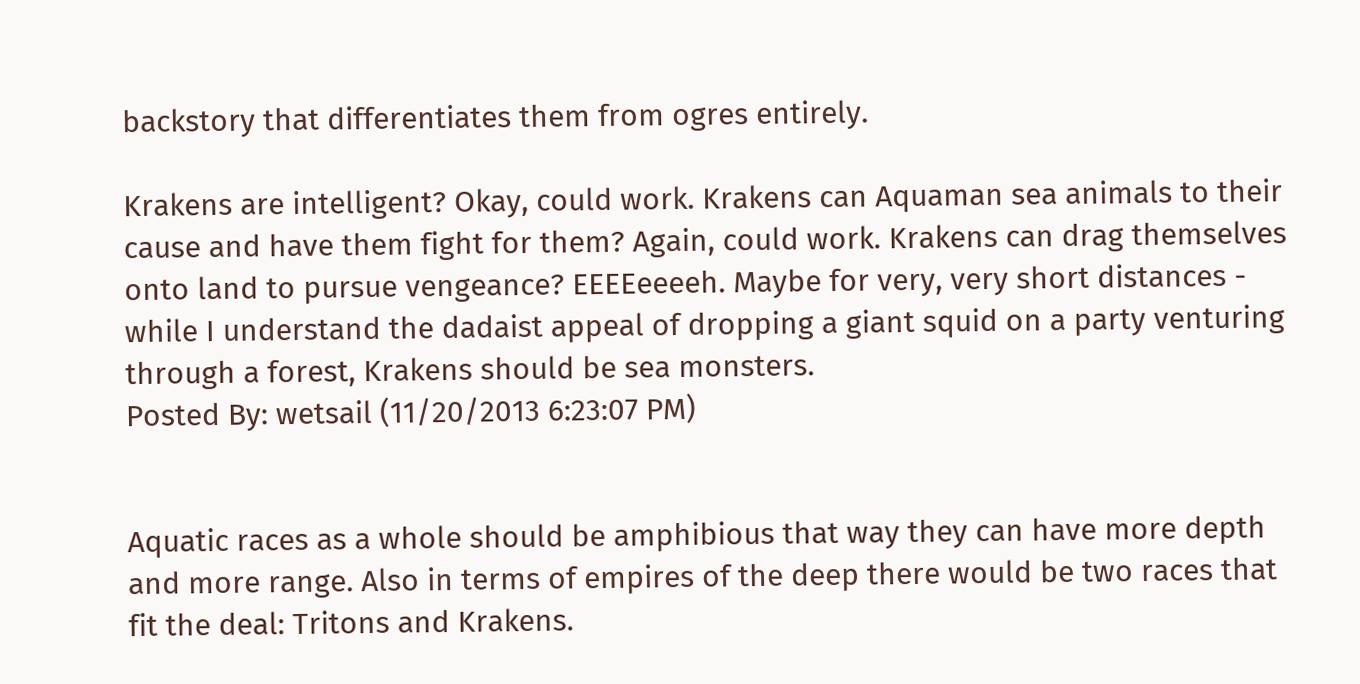backstory that differentiates them from ogres entirely.

Krakens are intelligent? Okay, could work. Krakens can Aquaman sea animals to their cause and have them fight for them? Again, could work. Krakens can drag themselves onto land to pursue vengeance? EEEEeeeeh. Maybe for very, very short distances - while I understand the dadaist appeal of dropping a giant squid on a party venturing through a forest, Krakens should be sea monsters.
Posted By: wetsail (11/20/2013 6:23:07 PM)


Aquatic races as a whole should be amphibious that way they can have more depth and more range. Also in terms of empires of the deep there would be two races that fit the deal: Tritons and Krakens.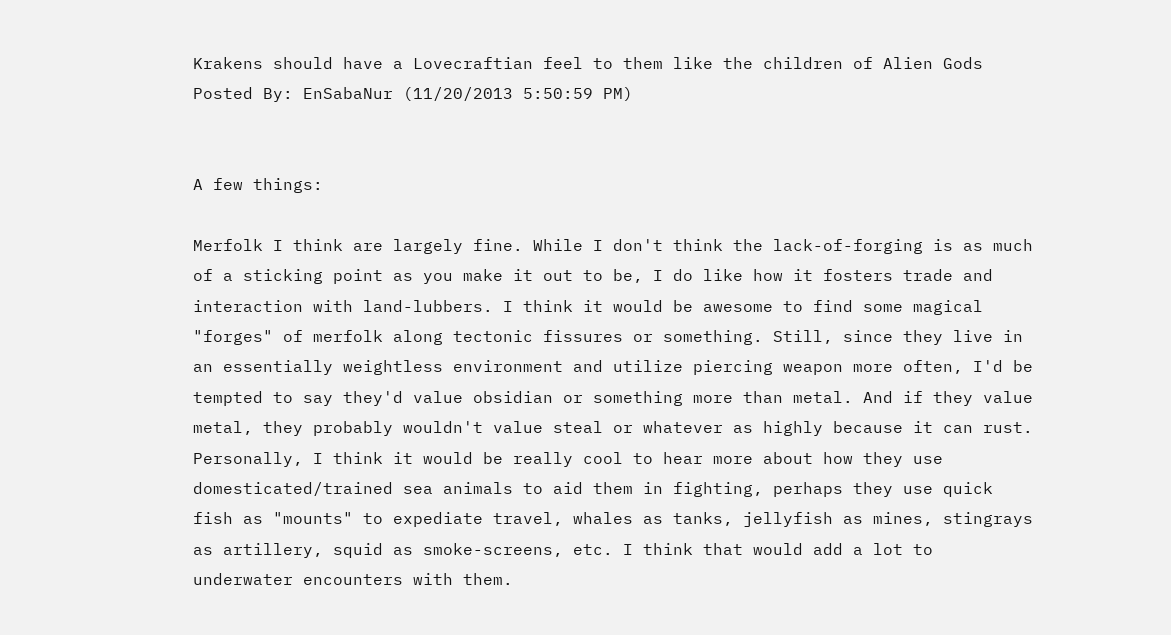Krakens should have a Lovecraftian feel to them like the children of Alien Gods
Posted By: EnSabaNur (11/20/2013 5:50:59 PM)


A few things:

Merfolk I think are largely fine. While I don't think the lack-of-forging is as much of a sticking point as you make it out to be, I do like how it fosters trade and interaction with land-lubbers. I think it would be awesome to find some magical "forges" of merfolk along tectonic fissures or something. Still, since they live in an essentially weightless environment and utilize piercing weapon more often, I'd be tempted to say they'd value obsidian or something more than metal. And if they value metal, they probably wouldn't value steal or whatever as highly because it can rust. Personally, I think it would be really cool to hear more about how they use domesticated/trained sea animals to aid them in fighting, perhaps they use quick fish as "mounts" to expediate travel, whales as tanks, jellyfish as mines, stingrays as artillery, squid as smoke-screens, etc. I think that would add a lot to underwater encounters with them.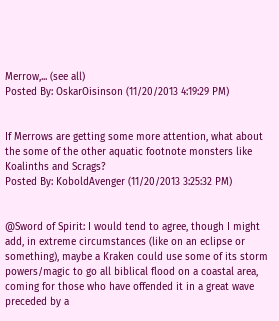Merrow,... (see all)
Posted By: OskarOisinson (11/20/2013 4:19:29 PM)


If Merrows are getting some more attention, what about the some of the other aquatic footnote monsters like Koalinths and Scrags?
Posted By: KoboldAvenger (11/20/2013 3:25:32 PM)


@Sword of Spirit: I would tend to agree, though I might add, in extreme circumstances (like on an eclipse or something), maybe a Kraken could use some of its storm powers/magic to go all biblical flood on a coastal area, coming for those who have offended it in a great wave preceded by a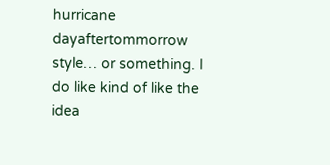hurricane dayaftertommorrow style… or something. I do like kind of like the idea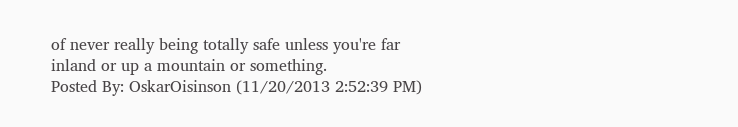of never really being totally safe unless you're far inland or up a mountain or something.
Posted By: OskarOisinson (11/20/2013 2:52:39 PM)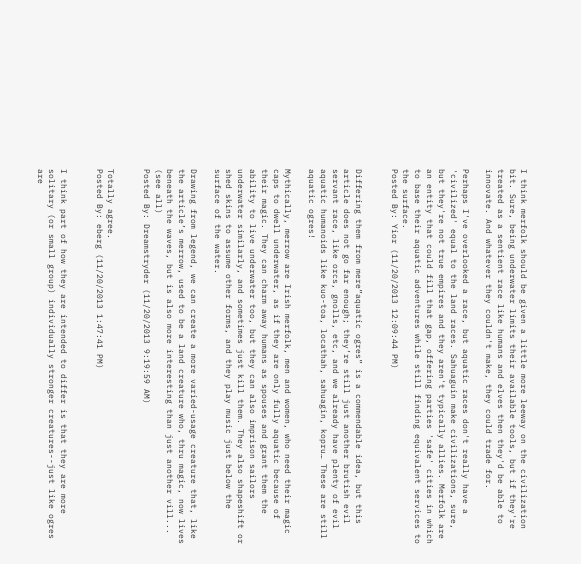I think merfolk should be given a little more leeway on the civilization bit. Sure, being underwater limits their available tools, but if they're treated as a sentient race like humans and elves then they'd be able to innovate. And whatever they couldn't make, they could trade for.

Perhaps I've overlooked a race, but aquatic races don't really have a 'civilized' equal to the land races. Sahuaguin make civilizations, sure, but they're not true empires and they aren't typically allies. Merfolk are an entity that could fill that gap, offering parties 'safe' cities in which to base their aquatic adventures while still finding equivalent services to the surface.
Posted By: Yior (11/20/2013 12:09:44 PM)


Differing them from mere”aquatic ogres” is a commendable idea, but this article does not go far enough; they’re still just another brutish evil servant race, like orcs, gnolls, etc, and we already have plenty of evil aquatic humanoids like kuo-toa, locathah, sahuagin, kopru… These are still aquatic ogres!

Mythically, merrow are Irish merfolk, men and women, who need their magic caps to dwell underwater, as if they are only fully aquatic because of their magic. They can charm away humans as spouses and grant them the ability to live underwater too, but they can also imprison sailors underwater similarly, and sometimes just kill them. They also shapeshift or shed skins to assume other forms, and they play music just below the surface of the water.

Drawing from legend, we can create a more varied-usage creature that, like the article’s merrow, used to be a land creature who, thru magic, now lives beneath the waves, but is also more interesting than just another vill... (see all)
Posted By: Dreamstryder (11/20/2013 9:19:59 AM)


Totally agree.
Posted By: eberg (11/20/2013 1:47:41 PM)


I think part of how they are intended to differ is that they are more solitary (or small group) individually stronger creatures--just like ogres are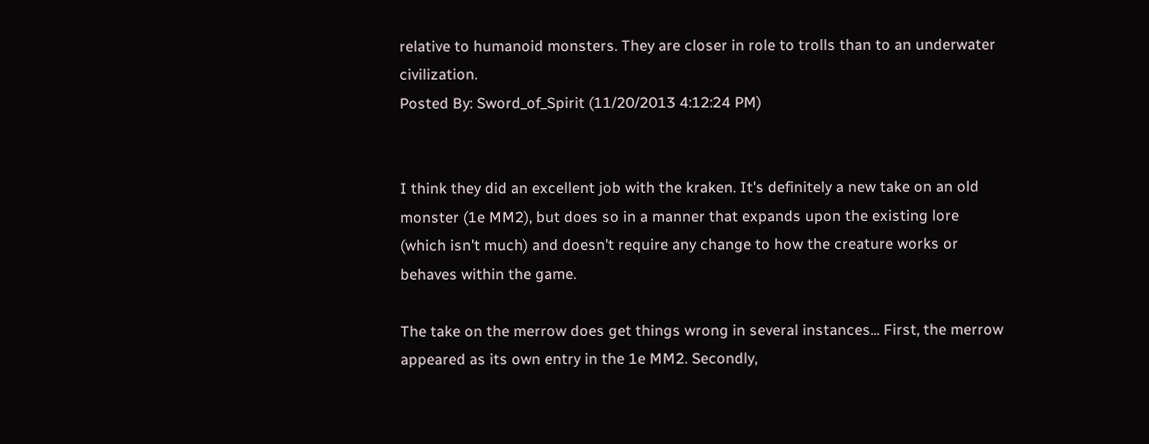relative to humanoid monsters. They are closer in role to trolls than to an underwater civilization.
Posted By: Sword_of_Spirit (11/20/2013 4:12:24 PM)


I think they did an excellent job with the kraken. It's definitely a new take on an old monster (1e MM2), but does so in a manner that expands upon the existing lore (which isn't much) and doesn't require any change to how the creature works or behaves within the game.

The take on the merrow does get things wrong in several instances... First, the merrow appeared as its own entry in the 1e MM2. Secondly,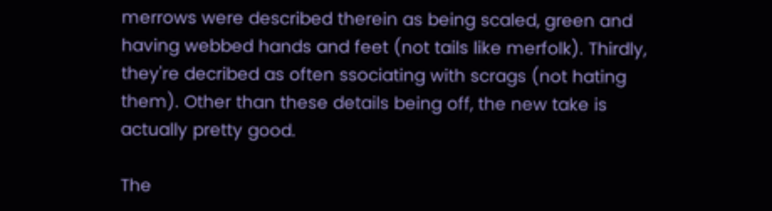merrows were described therein as being scaled, green and having webbed hands and feet (not tails like merfolk). Thirdly, they're decribed as often ssociating with scrags (not hating them). Other than these details being off, the new take is actually pretty good.

The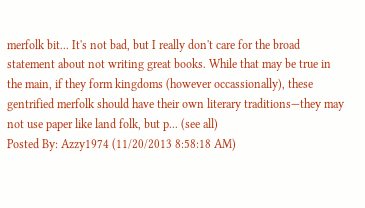merfolk bit... It's not bad, but I really don't care for the broad statement about not writing great books. While that may be true in the main, if they form kingdoms (however occassionally), these gentrified merfolk should have their own literary traditions—they may not use paper like land folk, but p... (see all)
Posted By: Azzy1974 (11/20/2013 8:58:18 AM)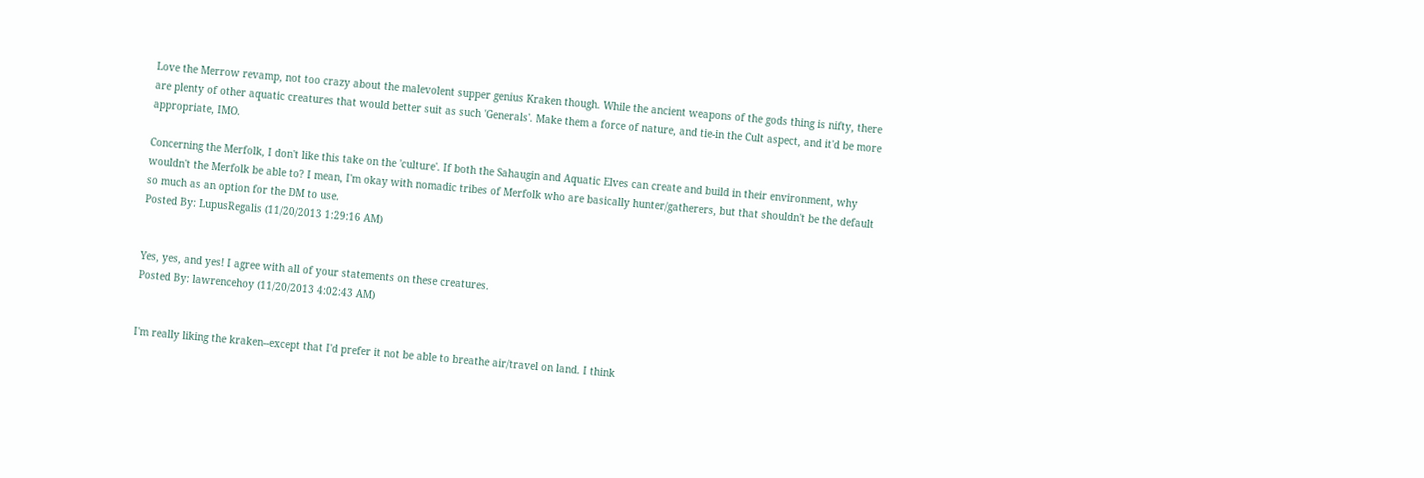Love the Merrow revamp, not too crazy about the malevolent supper genius Kraken though. While the ancient weapons of the gods thing is nifty, there are plenty of other aquatic creatures that would better suit as such 'Generals'. Make them a force of nature, and tie-in the Cult aspect, and it'd be more appropriate, IMO.

Concerning the Merfolk, I don't like this take on the 'culture'. If both the Sahaugin and Aquatic Elves can create and build in their environment, why wouldn't the Merfolk be able to? I mean, I'm okay with nomadic tribes of Merfolk who are basically hunter/gatherers, but that shouldn't be the default so much as an option for the DM to use.
Posted By: LupusRegalis (11/20/2013 1:29:16 AM)


Yes, yes, and yes! I agree with all of your statements on these creatures.
Posted By: lawrencehoy (11/20/2013 4:02:43 AM)


I'm really liking the kraken--except that I'd prefer it not be able to breathe air/travel on land. I think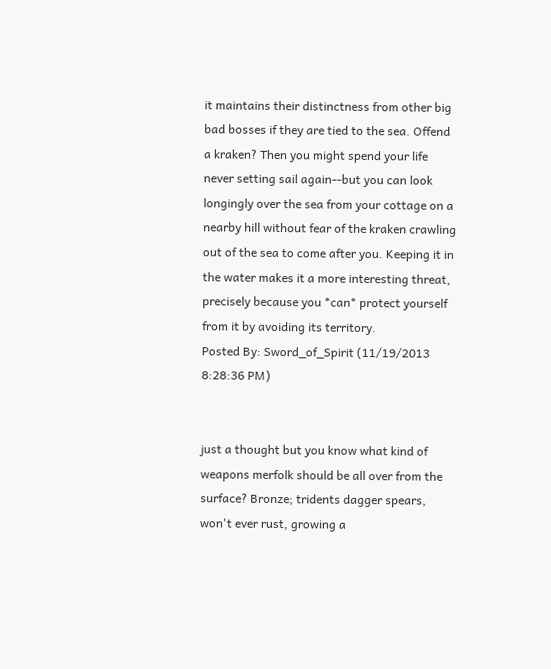it maintains their distinctness from other big bad bosses if they are tied to the sea. Offend a kraken? Then you might spend your life never setting sail again--but you can look longingly over the sea from your cottage on a nearby hill without fear of the kraken crawling out of the sea to come after you. Keeping it in the water makes it a more interesting threat, precisely because you *can* protect yourself from it by avoiding its territory.
Posted By: Sword_of_Spirit (11/19/2013 8:28:36 PM)


just a thought but you know what kind of weapons merfolk should be all over from the surface? Bronze; tridents dagger spears, won't ever rust, growing a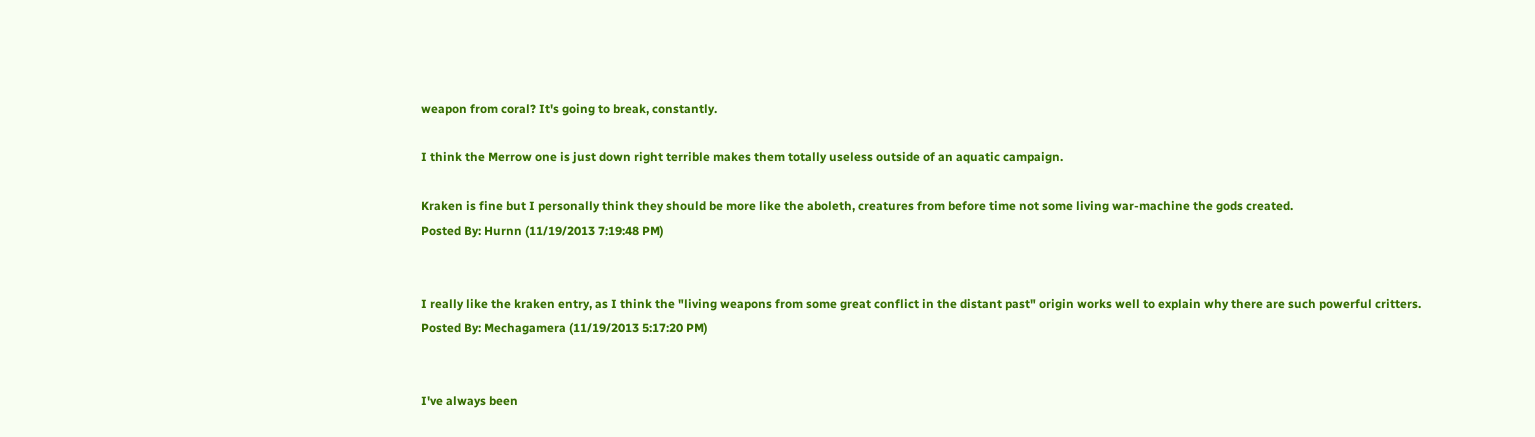weapon from coral? It's going to break, constantly.

I think the Merrow one is just down right terrible makes them totally useless outside of an aquatic campaign.

Kraken is fine but I personally think they should be more like the aboleth, creatures from before time not some living war-machine the gods created.
Posted By: Hurnn (11/19/2013 7:19:48 PM)


I really like the kraken entry, as I think the "living weapons from some great conflict in the distant past" origin works well to explain why there are such powerful critters.
Posted By: Mechagamera (11/19/2013 5:17:20 PM)


I've always been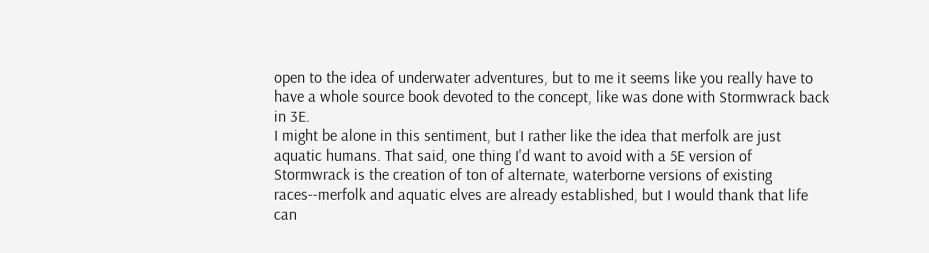open to the idea of underwater adventures, but to me it seems like you really have to have a whole source book devoted to the concept, like was done with Stormwrack back in 3E.
I might be alone in this sentiment, but I rather like the idea that merfolk are just aquatic humans. That said, one thing I'd want to avoid with a 5E version of Stormwrack is the creation of ton of alternate, waterborne versions of existing races--merfolk and aquatic elves are already established, but I would thank that life can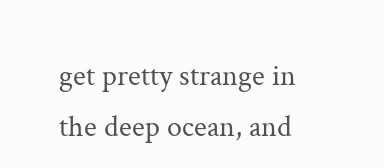get pretty strange in the deep ocean, and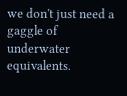we don't just need a gaggle of underwater equivalents.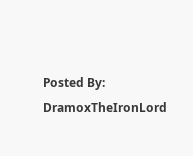Posted By: DramoxTheIronLord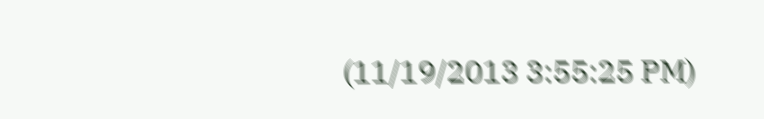(11/19/2013 3:55:25 PM)